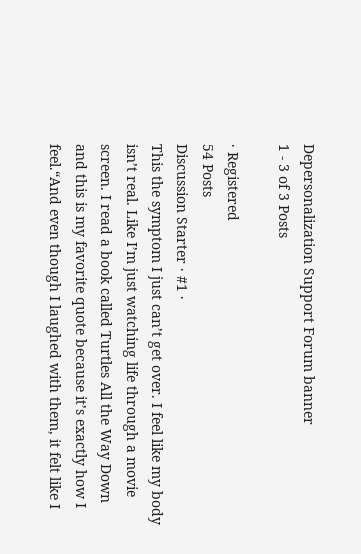Depersonalization Support Forum banner
1 - 3 of 3 Posts

· Registered
54 Posts
Discussion Starter · #1 ·
This the symptom I just can’t get over. I feel like my body isn’t real. Like I’m just watching life through a movie screen. I read a book called Turtles All the Way Down and this is my favorite quote because it’s exactly how I feel.“And even though I laughed with them, it felt like I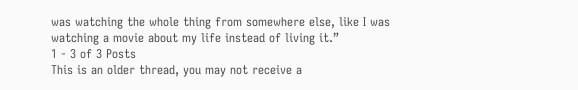was watching the whole thing from somewhere else, like I was watching a movie about my life instead of living it.”
1 - 3 of 3 Posts
This is an older thread, you may not receive a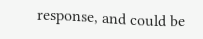response, and could be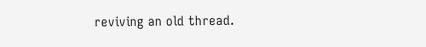reviving an old thread.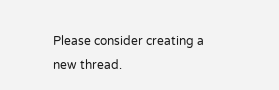Please consider creating a new thread.